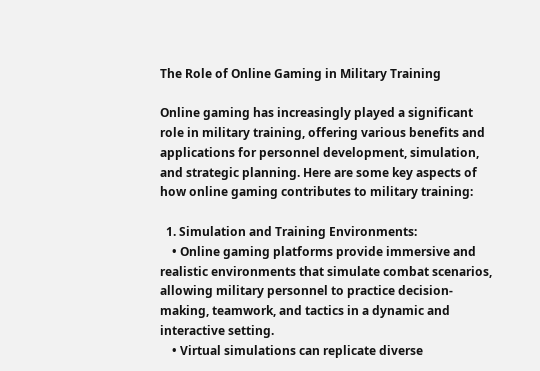The Role of Online Gaming in Military Training

Online gaming has increasingly played a significant role in military training, offering various benefits and applications for personnel development, simulation, and strategic planning. Here are some key aspects of how online gaming contributes to military training:

  1. Simulation and Training Environments:
    • Online gaming platforms provide immersive and realistic environments that simulate combat scenarios, allowing military personnel to practice decision-making, teamwork, and tactics in a dynamic and interactive setting.
    • Virtual simulations can replicate diverse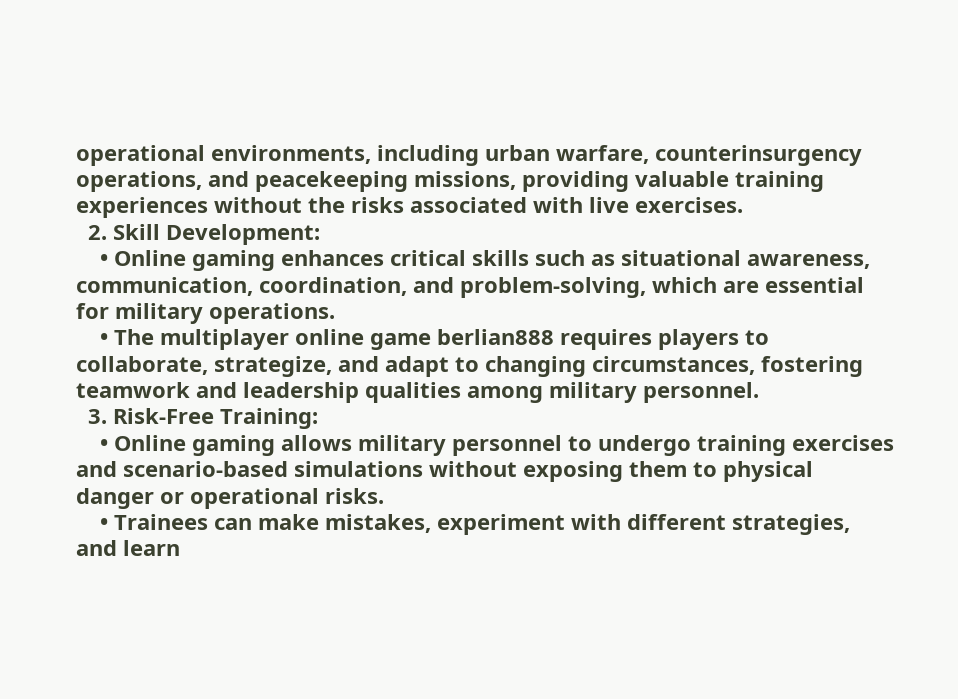operational environments, including urban warfare, counterinsurgency operations, and peacekeeping missions, providing valuable training experiences without the risks associated with live exercises.
  2. Skill Development:
    • Online gaming enhances critical skills such as situational awareness, communication, coordination, and problem-solving, which are essential for military operations.
    • The multiplayer online game berlian888 requires players to collaborate, strategize, and adapt to changing circumstances, fostering teamwork and leadership qualities among military personnel.
  3. Risk-Free Training:
    • Online gaming allows military personnel to undergo training exercises and scenario-based simulations without exposing them to physical danger or operational risks.
    • Trainees can make mistakes, experiment with different strategies, and learn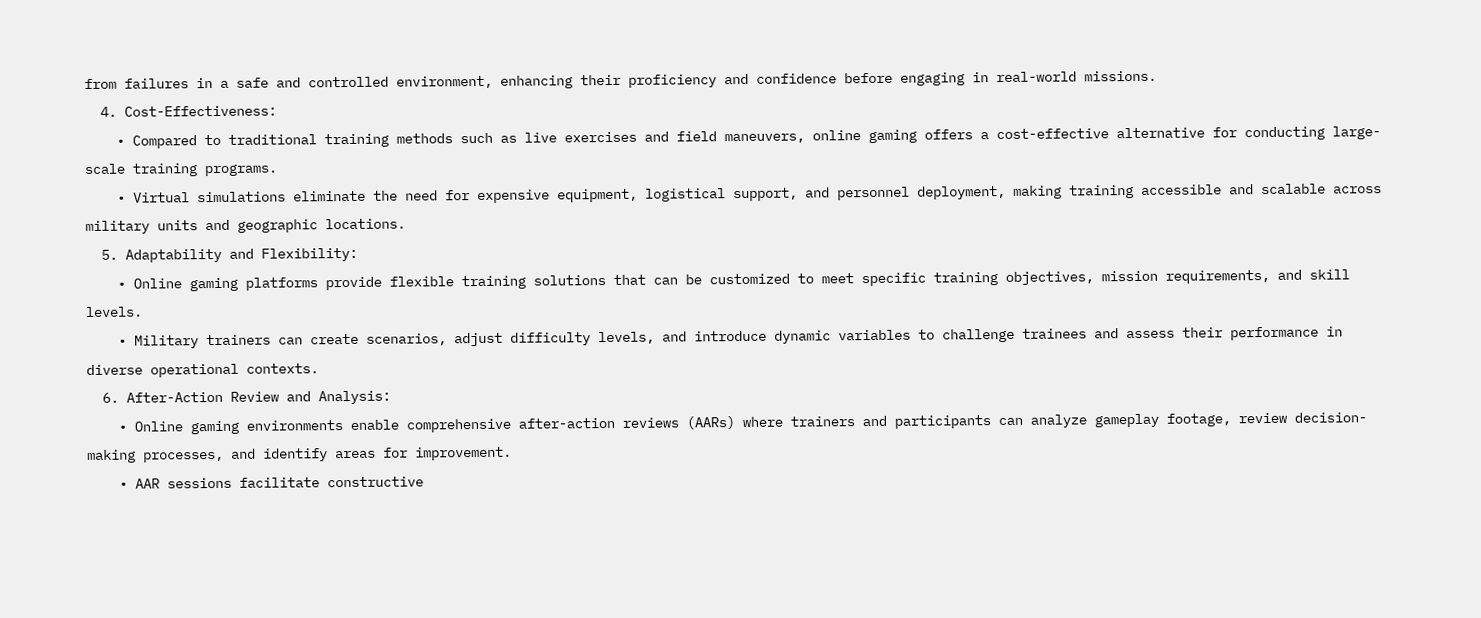from failures in a safe and controlled environment, enhancing their proficiency and confidence before engaging in real-world missions.
  4. Cost-Effectiveness:
    • Compared to traditional training methods such as live exercises and field maneuvers, online gaming offers a cost-effective alternative for conducting large-scale training programs.
    • Virtual simulations eliminate the need for expensive equipment, logistical support, and personnel deployment, making training accessible and scalable across military units and geographic locations.
  5. Adaptability and Flexibility:
    • Online gaming platforms provide flexible training solutions that can be customized to meet specific training objectives, mission requirements, and skill levels.
    • Military trainers can create scenarios, adjust difficulty levels, and introduce dynamic variables to challenge trainees and assess their performance in diverse operational contexts.
  6. After-Action Review and Analysis:
    • Online gaming environments enable comprehensive after-action reviews (AARs) where trainers and participants can analyze gameplay footage, review decision-making processes, and identify areas for improvement.
    • AAR sessions facilitate constructive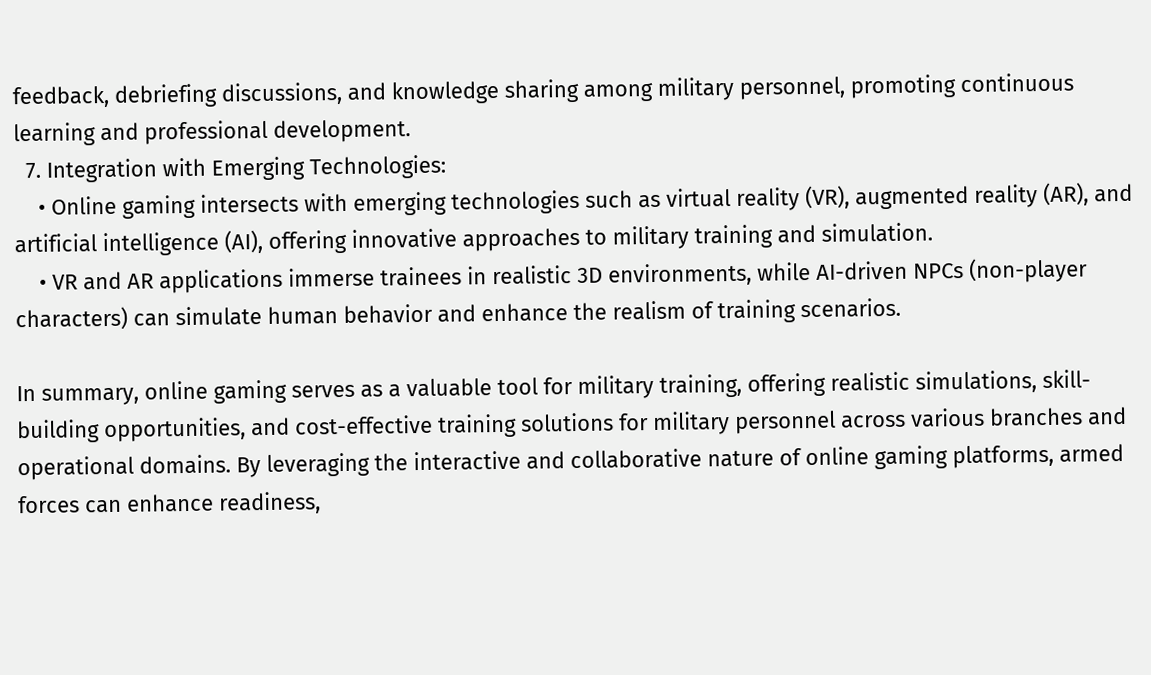feedback, debriefing discussions, and knowledge sharing among military personnel, promoting continuous learning and professional development.
  7. Integration with Emerging Technologies:
    • Online gaming intersects with emerging technologies such as virtual reality (VR), augmented reality (AR), and artificial intelligence (AI), offering innovative approaches to military training and simulation.
    • VR and AR applications immerse trainees in realistic 3D environments, while AI-driven NPCs (non-player characters) can simulate human behavior and enhance the realism of training scenarios.

In summary, online gaming serves as a valuable tool for military training, offering realistic simulations, skill-building opportunities, and cost-effective training solutions for military personnel across various branches and operational domains. By leveraging the interactive and collaborative nature of online gaming platforms, armed forces can enhance readiness,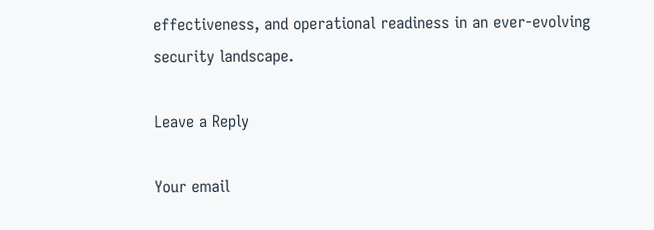effectiveness, and operational readiness in an ever-evolving security landscape.

Leave a Reply

Your email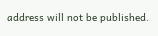address will not be published.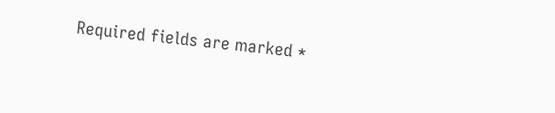Required fields are marked *